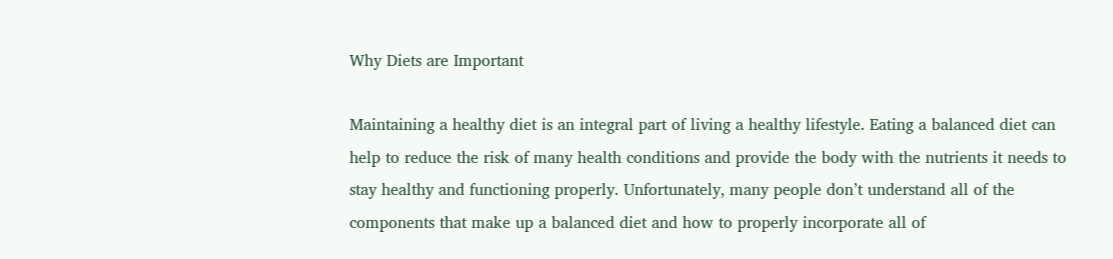Why Diets are Important

Maintaining a healthy diet is an integral part of living a healthy lifestyle. Eating a balanced diet can help to reduce the risk of many health conditions and provide the body with the nutrients it needs to stay healthy and functioning properly. Unfortunately, many people don’t understand all of the components that make up a balanced diet and how to properly incorporate all of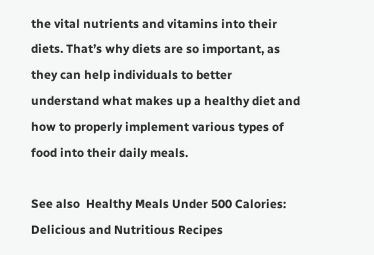the vital nutrients and vitamins into their diets. That’s why diets are so important, as they can help individuals to better understand what makes up a healthy diet and how to properly implement various types of food into their daily meals.

See also  Healthy Meals Under 500 Calories: Delicious and Nutritious Recipes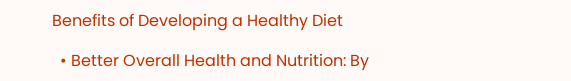Benefits of Developing a Healthy Diet

  • Better Overall Health and Nutrition: By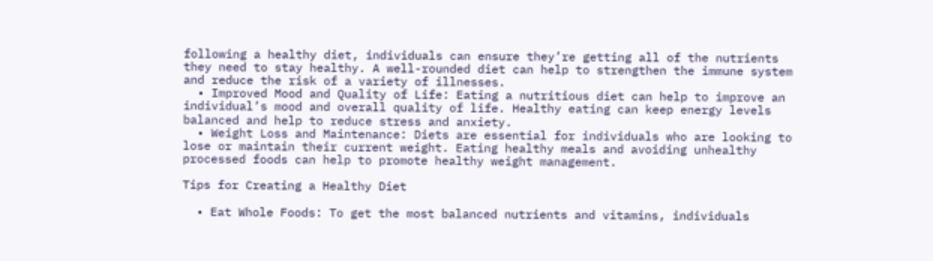following a healthy diet, individuals can ensure they’re getting all of the nutrients they need to stay healthy. A well-rounded diet can help to strengthen the immune system and reduce the risk of a variety of illnesses.
  • Improved Mood and Quality of Life: Eating a nutritious diet can help to improve an individual’s mood and overall quality of life. Healthy eating can keep energy levels balanced and help to reduce stress and anxiety.
  • Weight Loss and Maintenance: Diets are essential for individuals who are looking to lose or maintain their current weight. Eating healthy meals and avoiding unhealthy processed foods can help to promote healthy weight management.

Tips for Creating a Healthy Diet

  • Eat Whole Foods: To get the most balanced nutrients and vitamins, individuals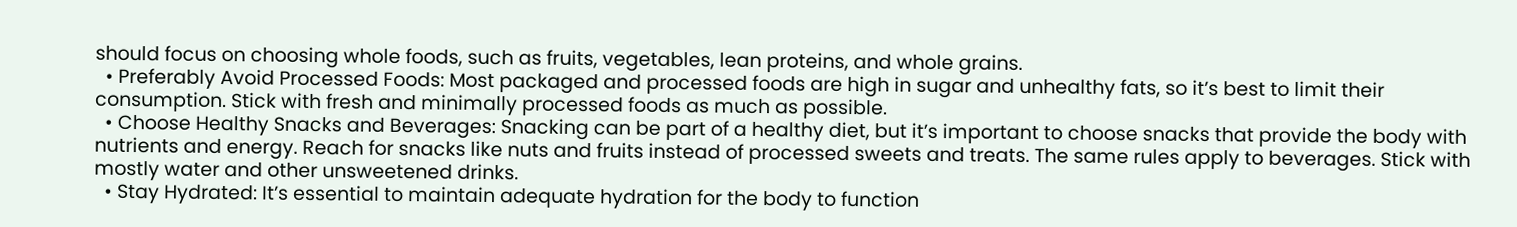should focus on choosing whole foods, such as fruits, vegetables, lean proteins, and whole grains.
  • Preferably Avoid Processed Foods: Most packaged and processed foods are high in sugar and unhealthy fats, so it’s best to limit their consumption. Stick with fresh and minimally processed foods as much as possible.
  • Choose Healthy Snacks and Beverages: Snacking can be part of a healthy diet, but it’s important to choose snacks that provide the body with nutrients and energy. Reach for snacks like nuts and fruits instead of processed sweets and treats. The same rules apply to beverages. Stick with mostly water and other unsweetened drinks.
  • Stay Hydrated: It’s essential to maintain adequate hydration for the body to function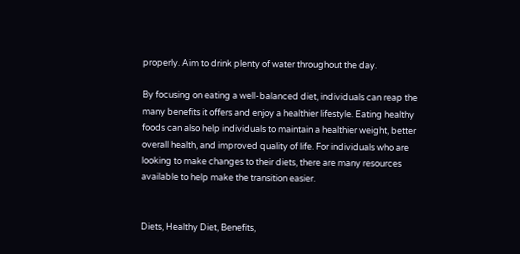properly. Aim to drink plenty of water throughout the day.

By focusing on eating a well-balanced diet, individuals can reap the many benefits it offers and enjoy a healthier lifestyle. Eating healthy foods can also help individuals to maintain a healthier weight, better overall health, and improved quality of life. For individuals who are looking to make changes to their diets, there are many resources available to help make the transition easier.


Diets, Healthy Diet, Benefits,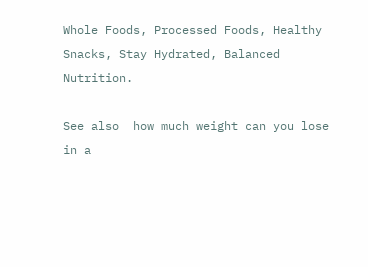Whole Foods, Processed Foods, Healthy Snacks, Stay Hydrated, Balanced Nutrition.

See also  how much weight can you lose in a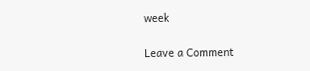week

Leave a Comment